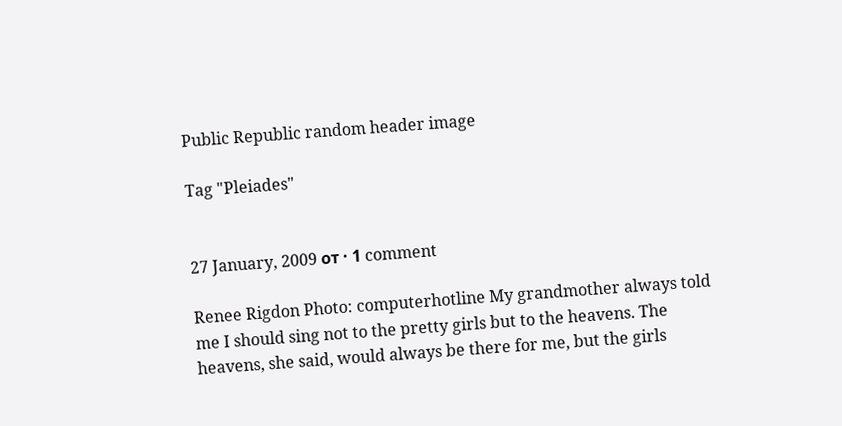Public Republic random header image

Tag "Pleiades"


27 January, 2009 от · 1 comment

Renee Rigdon Photo: computerhotline My grandmother always told me I should sing not to the pretty girls but to the heavens. The heavens, she said, would always be there for me, but the girls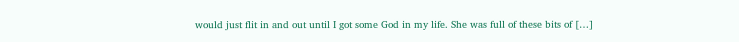would just flit in and out until I got some God in my life. She was full of these bits of […]